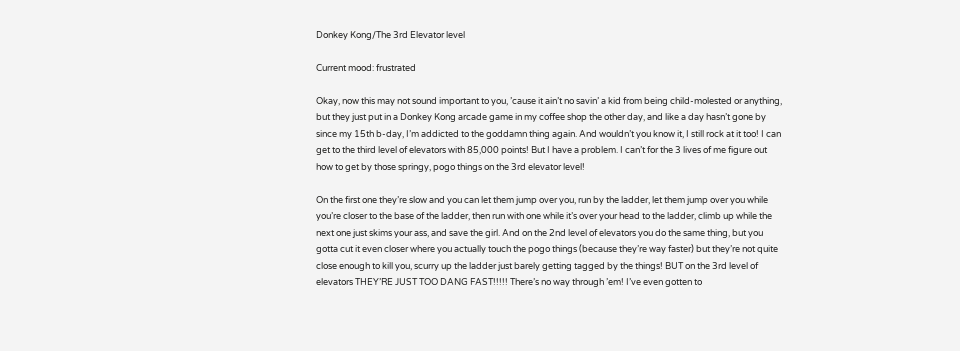Donkey Kong/The 3rd Elevator level

Current mood: frustrated

Okay, now this may not sound important to you, ’cause it ain’t no savin’ a kid from being child-molested or anything, but they just put in a Donkey Kong arcade game in my coffee shop the other day, and like a day hasn’t gone by since my 15th b-day, I’m addicted to the goddamn thing again. And wouldn’t you know it, I still rock at it too! I can get to the third level of elevators with 85,000 points! But I have a problem. I can’t for the 3 lives of me figure out how to get by those springy, pogo things on the 3rd elevator level!

On the first one they’re slow and you can let them jump over you, run by the ladder, let them jump over you while you’re closer to the base of the ladder, then run with one while it’s over your head to the ladder, climb up while the next one just skims your ass, and save the girl. And on the 2nd level of elevators you do the same thing, but you gotta cut it even closer where you actually touch the pogo things (because they’re way faster) but they’re not quite close enough to kill you, scurry up the ladder just barely getting tagged by the things! BUT on the 3rd level of elevators THEY’RE JUST TOO DANG FAST!!!!! There’s no way through ’em! I’ve even gotten to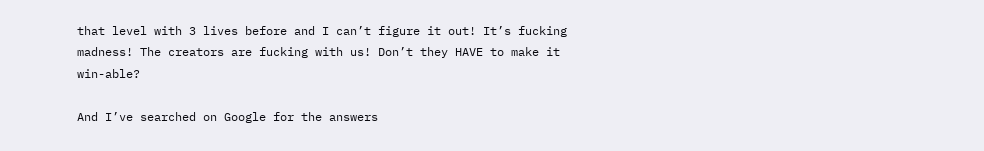that level with 3 lives before and I can’t figure it out! It’s fucking madness! The creators are fucking with us! Don’t they HAVE to make it win-able?

And I’ve searched on Google for the answers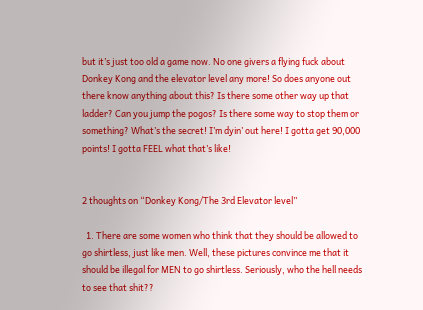but it’s just too old a game now. No one givers a flying fuck about Donkey Kong and the elevator level any more! So does anyone out there know anything about this? Is there some other way up that ladder? Can you jump the pogos? Is there some way to stop them or something? What’s the secret! I’m dyin’ out here! I gotta get 90,000 points! I gotta FEEL what that’s like!


2 thoughts on “Donkey Kong/The 3rd Elevator level”

  1. There are some women who think that they should be allowed to go shirtless, just like men. Well, these pictures convince me that it should be illegal for MEN to go shirtless. Seriously, who the hell needs to see that shit??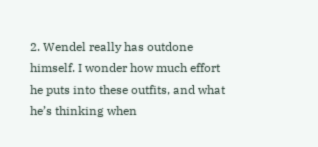2. Wendel really has outdone himself. I wonder how much effort he puts into these outfits, and what he’s thinking when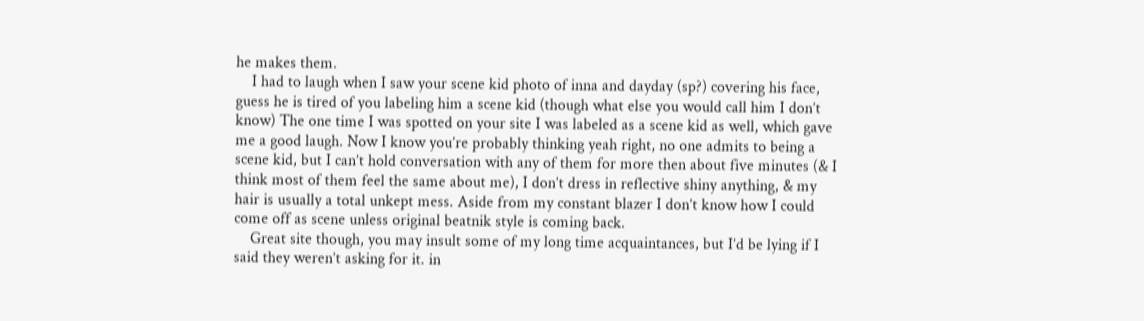he makes them.
    I had to laugh when I saw your scene kid photo of inna and dayday (sp?) covering his face, guess he is tired of you labeling him a scene kid (though what else you would call him I don’t know) The one time I was spotted on your site I was labeled as a scene kid as well, which gave me a good laugh. Now I know you’re probably thinking yeah right, no one admits to being a scene kid, but I can’t hold conversation with any of them for more then about five minutes (& I think most of them feel the same about me), I don’t dress in reflective shiny anything, & my hair is usually a total unkept mess. Aside from my constant blazer I don’t know how I could come off as scene unless original beatnik style is coming back.
    Great site though, you may insult some of my long time acquaintances, but I’d be lying if I said they weren’t asking for it. in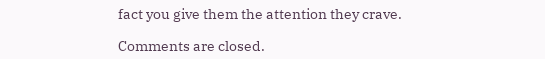fact you give them the attention they crave.

Comments are closed.